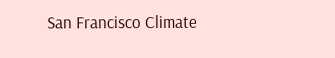San Francisco Climate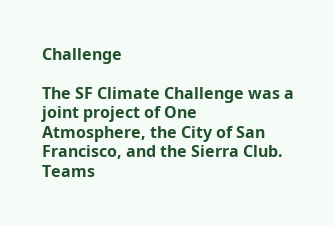Challenge

The SF Climate Challenge was a joint project of One Atmosphere, the City of San Francisco, and the Sierra Club. Teams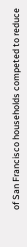of San Francisco households competed to reduce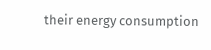their energy consumption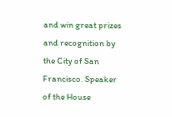and win great prizes and recognition by the City of San Francisco. Speaker of the House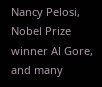Nancy Pelosi, Nobel Prize winner Al Gore, and many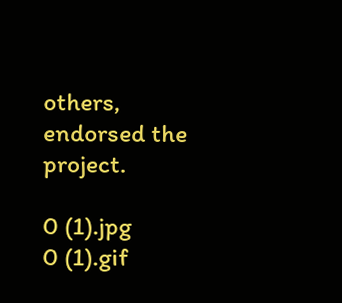others, endorsed the project.

0 (1).jpg
0 (1).gif